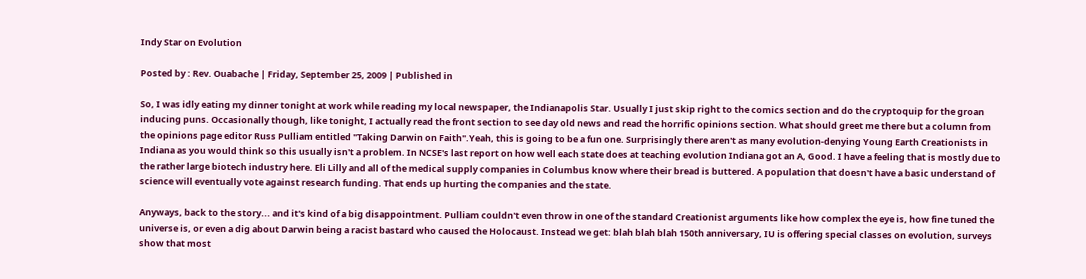Indy Star on Evolution

Posted by : Rev. Ouabache | Friday, September 25, 2009 | Published in

So, I was idly eating my dinner tonight at work while reading my local newspaper, the Indianapolis Star. Usually I just skip right to the comics section and do the cryptoquip for the groan inducing puns. Occasionally though, like tonight, I actually read the front section to see day old news and read the horrific opinions section. What should greet me there but a column from the opinions page editor Russ Pulliam entitled "Taking Darwin on Faith".Yeah, this is going to be a fun one. Surprisingly there aren't as many evolution-denying Young Earth Creationists in Indiana as you would think so this usually isn't a problem. In NCSE's last report on how well each state does at teaching evolution Indiana got an A, Good. I have a feeling that is mostly due to the rather large biotech industry here. Eli Lilly and all of the medical supply companies in Columbus know where their bread is buttered. A population that doesn't have a basic understand of science will eventually vote against research funding. That ends up hurting the companies and the state.

Anyways, back to the story... and it's kind of a big disappointment. Pulliam couldn't even throw in one of the standard Creationist arguments like how complex the eye is, how fine tuned the universe is, or even a dig about Darwin being a racist bastard who caused the Holocaust. Instead we get: blah blah blah 150th anniversary, IU is offering special classes on evolution, surveys show that most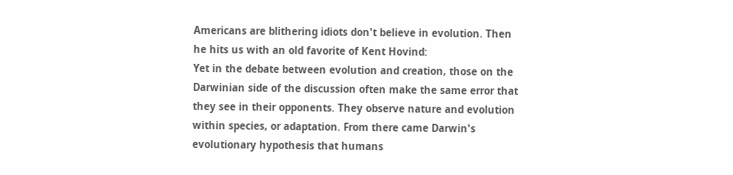Americans are blithering idiots don't believe in evolution. Then he hits us with an old favorite of Kent Hovind:
Yet in the debate between evolution and creation, those on the Darwinian side of the discussion often make the same error that they see in their opponents. They observe nature and evolution within species, or adaptation. From there came Darwin's evolutionary hypothesis that humans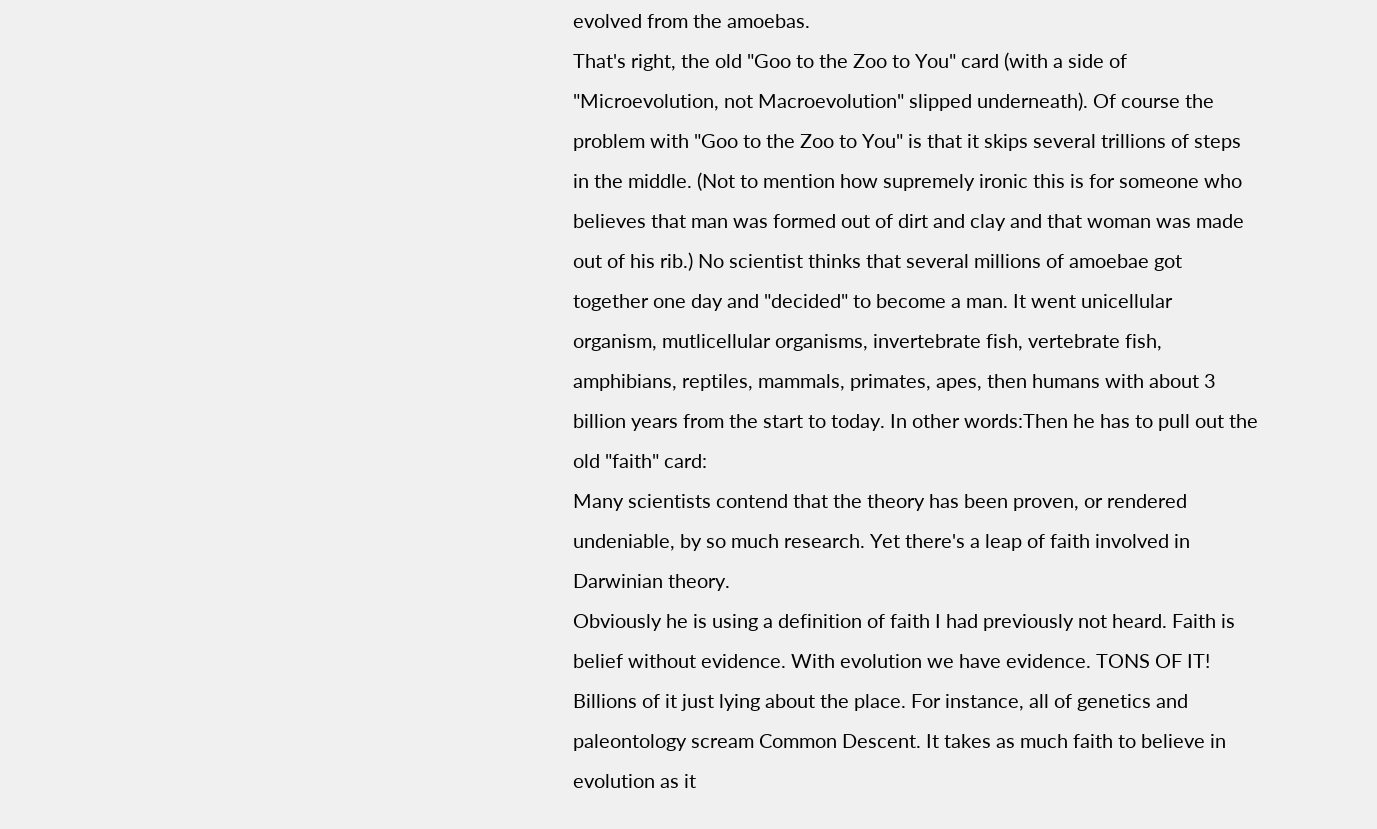evolved from the amoebas.
That's right, the old "Goo to the Zoo to You" card (with a side of "Microevolution, not Macroevolution" slipped underneath). Of course the problem with "Goo to the Zoo to You" is that it skips several trillions of steps in the middle. (Not to mention how supremely ironic this is for someone who believes that man was formed out of dirt and clay and that woman was made out of his rib.) No scientist thinks that several millions of amoebae got together one day and "decided" to become a man. It went unicellular organism, mutlicellular organisms, invertebrate fish, vertebrate fish, amphibians, reptiles, mammals, primates, apes, then humans with about 3 billion years from the start to today. In other words:Then he has to pull out the old "faith" card:
Many scientists contend that the theory has been proven, or rendered undeniable, by so much research. Yet there's a leap of faith involved in Darwinian theory.
Obviously he is using a definition of faith I had previously not heard. Faith is belief without evidence. With evolution we have evidence. TONS OF IT! Billions of it just lying about the place. For instance, all of genetics and paleontology scream Common Descent. It takes as much faith to believe in evolution as it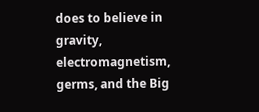does to believe in gravity, electromagnetism, germs, and the Big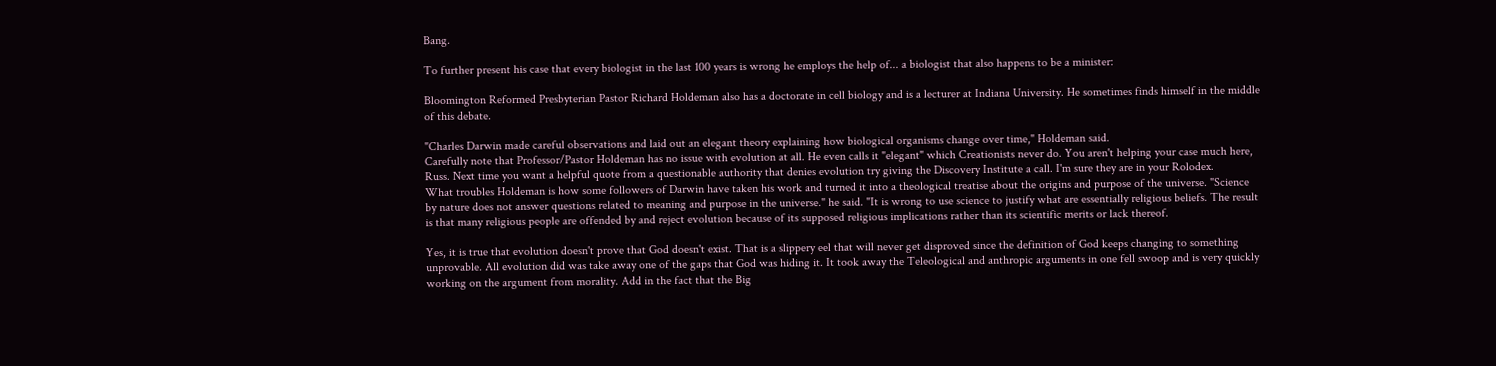Bang.

To further present his case that every biologist in the last 100 years is wrong he employs the help of... a biologist that also happens to be a minister:

Bloomington Reformed Presbyterian Pastor Richard Holdeman also has a doctorate in cell biology and is a lecturer at Indiana University. He sometimes finds himself in the middle of this debate.

"Charles Darwin made careful observations and laid out an elegant theory explaining how biological organisms change over time," Holdeman said.
Carefully note that Professor/Pastor Holdeman has no issue with evolution at all. He even calls it "elegant" which Creationists never do. You aren't helping your case much here, Russ. Next time you want a helpful quote from a questionable authority that denies evolution try giving the Discovery Institute a call. I'm sure they are in your Rolodex.
What troubles Holdeman is how some followers of Darwin have taken his work and turned it into a theological treatise about the origins and purpose of the universe. "Science by nature does not answer questions related to meaning and purpose in the universe." he said. "It is wrong to use science to justify what are essentially religious beliefs. The result is that many religious people are offended by and reject evolution because of its supposed religious implications rather than its scientific merits or lack thereof.

Yes, it is true that evolution doesn't prove that God doesn't exist. That is a slippery eel that will never get disproved since the definition of God keeps changing to something unprovable. All evolution did was take away one of the gaps that God was hiding it. It took away the Teleological and anthropic arguments in one fell swoop and is very quickly working on the argument from morality. Add in the fact that the Big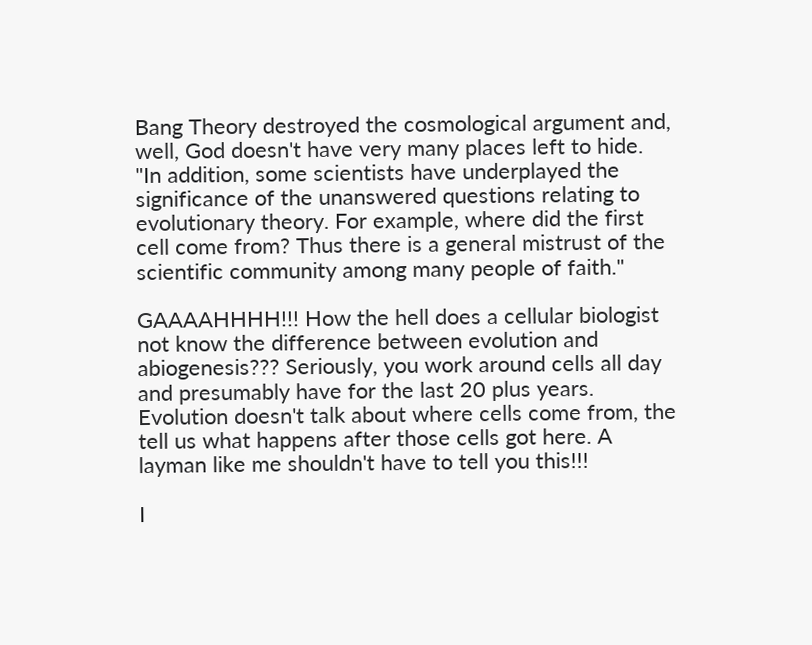Bang Theory destroyed the cosmological argument and, well, God doesn't have very many places left to hide.
"In addition, some scientists have underplayed the significance of the unanswered questions relating to evolutionary theory. For example, where did the first cell come from? Thus there is a general mistrust of the scientific community among many people of faith."

GAAAAHHHH!!! How the hell does a cellular biologist not know the difference between evolution and abiogenesis??? Seriously, you work around cells all day and presumably have for the last 20 plus years. Evolution doesn't talk about where cells come from, the tell us what happens after those cells got here. A layman like me shouldn't have to tell you this!!!

I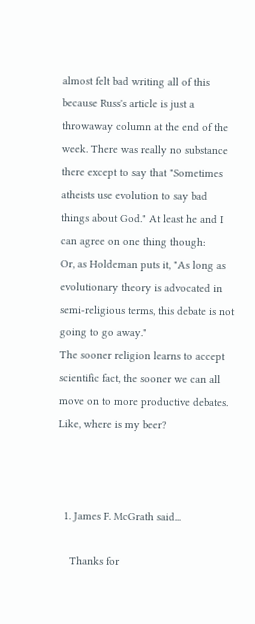almost felt bad writing all of this because Russ's article is just a throwaway column at the end of the week. There was really no substance there except to say that "Sometimes atheists use evolution to say bad things about God." At least he and I can agree on one thing though:
Or, as Holdeman puts it, "As long as evolutionary theory is advocated in semi-religious terms, this debate is not going to go away."
The sooner religion learns to accept scientific fact, the sooner we can all move on to more productive debates. Like, where is my beer?



  1. James F. McGrath said...

    Thanks for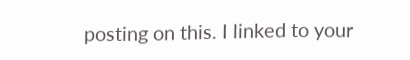posting on this. I linked to your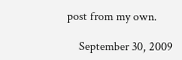post from my own.

    September 30, 2009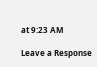at 9:23 AM

Leave a Response